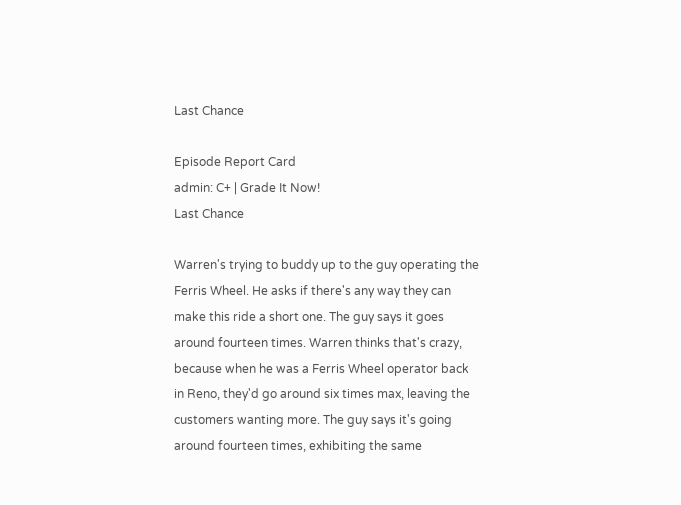Last Chance

Episode Report Card
admin: C+ | Grade It Now!
Last Chance

Warren's trying to buddy up to the guy operating the Ferris Wheel. He asks if there's any way they can make this ride a short one. The guy says it goes around fourteen times. Warren thinks that's crazy, because when he was a Ferris Wheel operator back in Reno, they'd go around six times max, leaving the customers wanting more. The guy says it's going around fourteen times, exhibiting the same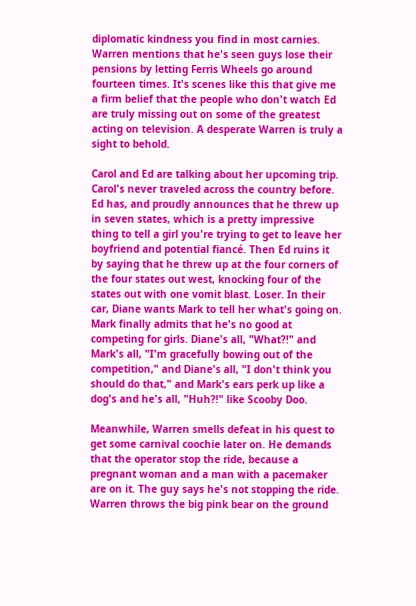diplomatic kindness you find in most carnies. Warren mentions that he's seen guys lose their pensions by letting Ferris Wheels go around fourteen times. It's scenes like this that give me a firm belief that the people who don't watch Ed are truly missing out on some of the greatest acting on television. A desperate Warren is truly a sight to behold.

Carol and Ed are talking about her upcoming trip. Carol's never traveled across the country before. Ed has, and proudly announces that he threw up in seven states, which is a pretty impressive thing to tell a girl you're trying to get to leave her boyfriend and potential fiancé. Then Ed ruins it by saying that he threw up at the four corners of the four states out west, knocking four of the states out with one vomit blast. Loser. In their car, Diane wants Mark to tell her what's going on. Mark finally admits that he's no good at competing for girls. Diane's all, "What?!" and Mark's all, "I'm gracefully bowing out of the competition," and Diane's all, "I don't think you should do that," and Mark's ears perk up like a dog's and he's all, "Huh?!" like Scooby Doo.

Meanwhile, Warren smells defeat in his quest to get some carnival coochie later on. He demands that the operator stop the ride, because a pregnant woman and a man with a pacemaker are on it. The guy says he's not stopping the ride. Warren throws the big pink bear on the ground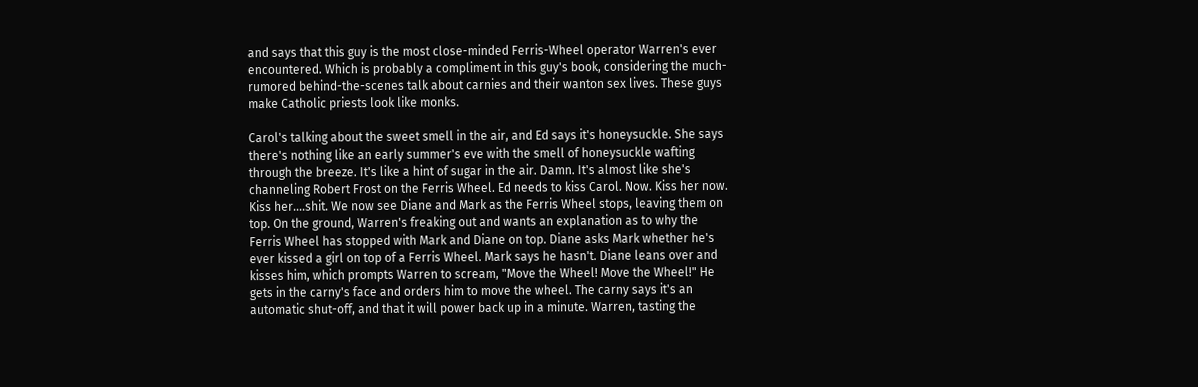and says that this guy is the most close-minded Ferris-Wheel operator Warren's ever encountered. Which is probably a compliment in this guy's book, considering the much-rumored behind-the-scenes talk about carnies and their wanton sex lives. These guys make Catholic priests look like monks.

Carol's talking about the sweet smell in the air, and Ed says it's honeysuckle. She says there's nothing like an early summer's eve with the smell of honeysuckle wafting through the breeze. It's like a hint of sugar in the air. Damn. It's almost like she's channeling Robert Frost on the Ferris Wheel. Ed needs to kiss Carol. Now. Kiss her now. Kiss her....shit. We now see Diane and Mark as the Ferris Wheel stops, leaving them on top. On the ground, Warren's freaking out and wants an explanation as to why the Ferris Wheel has stopped with Mark and Diane on top. Diane asks Mark whether he's ever kissed a girl on top of a Ferris Wheel. Mark says he hasn't. Diane leans over and kisses him, which prompts Warren to scream, "Move the Wheel! Move the Wheel!" He gets in the carny's face and orders him to move the wheel. The carny says it's an automatic shut-off, and that it will power back up in a minute. Warren, tasting the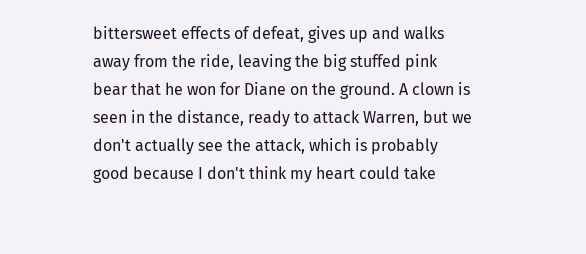bittersweet effects of defeat, gives up and walks away from the ride, leaving the big stuffed pink bear that he won for Diane on the ground. A clown is seen in the distance, ready to attack Warren, but we don't actually see the attack, which is probably good because I don't think my heart could take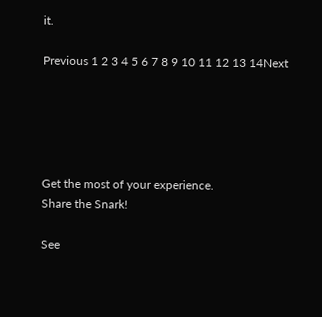it.

Previous 1 2 3 4 5 6 7 8 9 10 11 12 13 14Next





Get the most of your experience.
Share the Snark!

See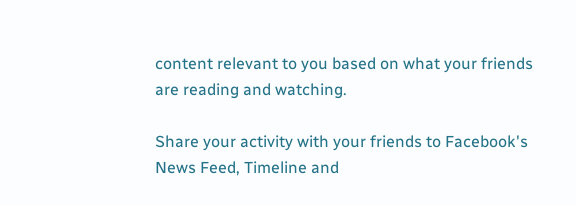content relevant to you based on what your friends are reading and watching.

Share your activity with your friends to Facebook's News Feed, Timeline and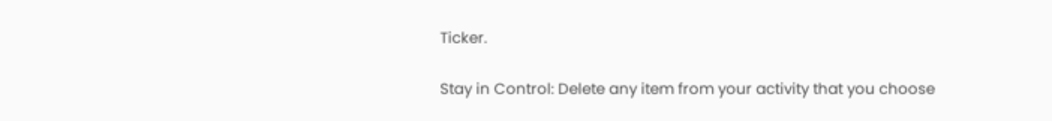Ticker.

Stay in Control: Delete any item from your activity that you choose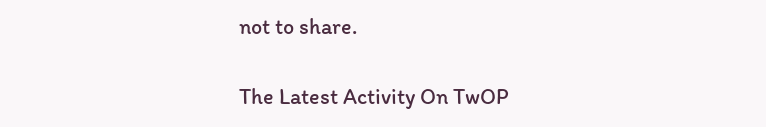not to share.

The Latest Activity On TwOP